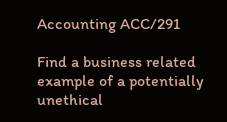Accounting ACC/291

Find a business related example of a potentially unethical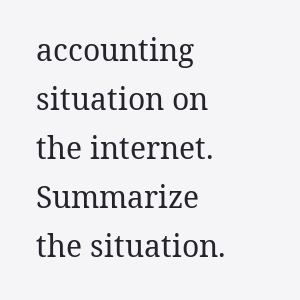accounting situation on the internet. Summarize the situation.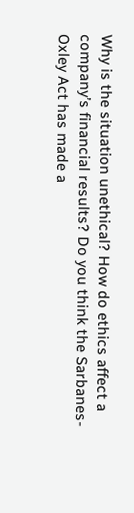Why is the situation unethical? How do ethics affect a company’s financial results? Do you think the Sarbanes-Oxley Act has made a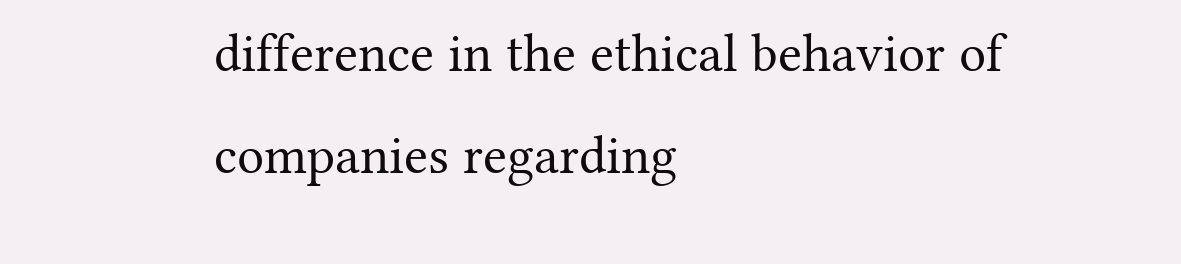difference in the ethical behavior of companies regarding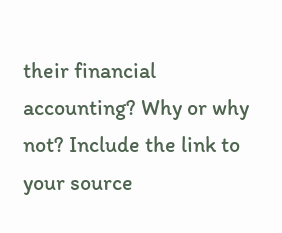their financial accounting? Why or why not? Include the link to your source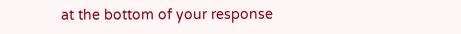at the bottom of your response